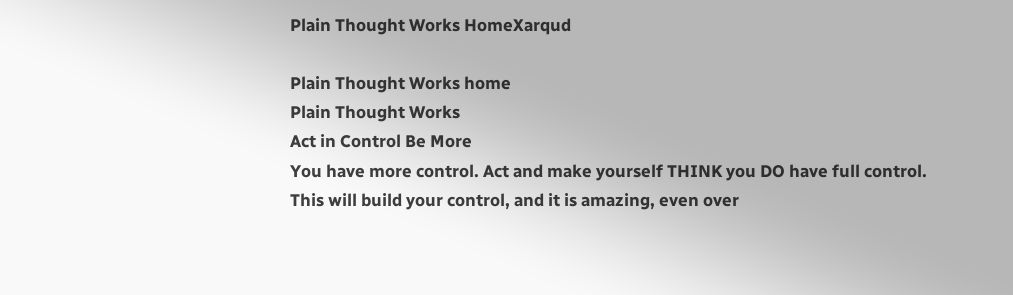Plain Thought Works HomeXarqud

Plain Thought Works home
Plain Thought Works
Act in Control Be More
You have more control. Act and make yourself THINK you DO have full control. This will build your control, and it is amazing, even over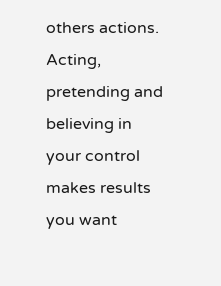others actions. Acting, pretending and believing in your control makes results you want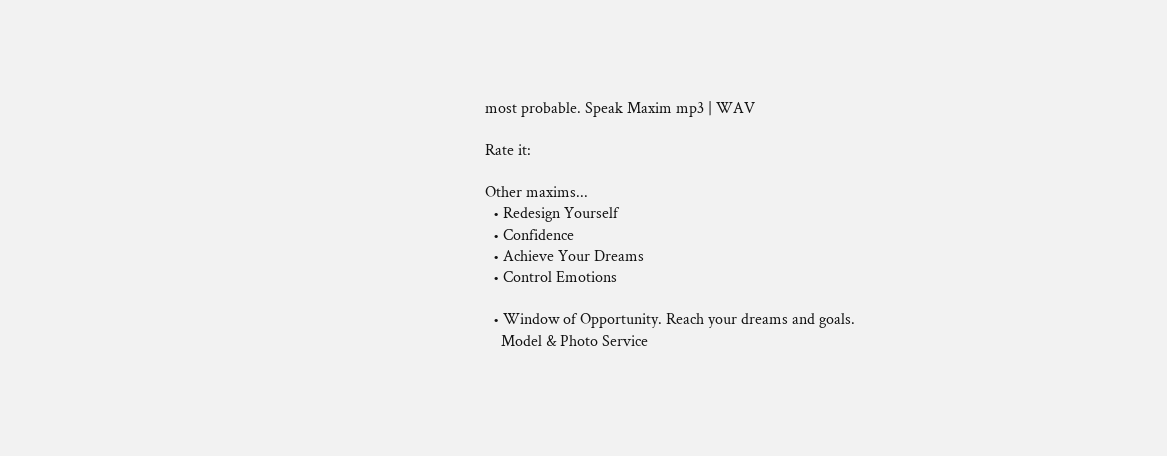most probable. Speak Maxim mp3 | WAV

Rate it:

Other maxims...
  • Redesign Yourself
  • Confidence
  • Achieve Your Dreams
  • Control Emotions

  • Window of Opportunity. Reach your dreams and goals.
    Model & Photo Service